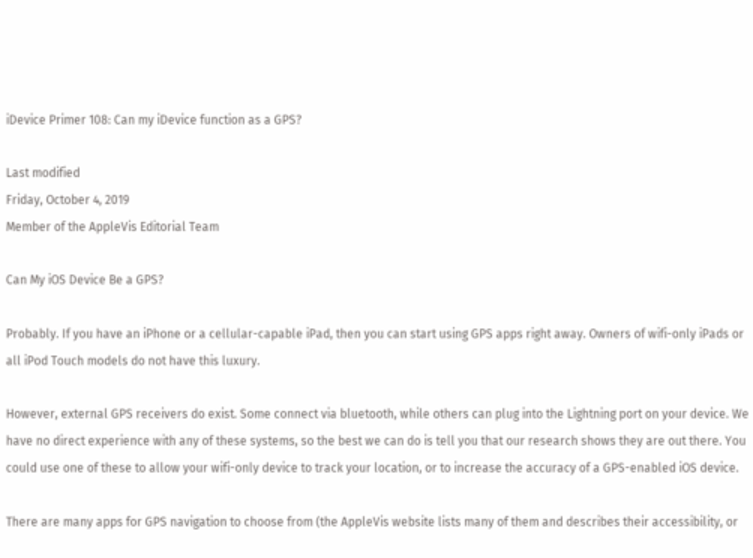iDevice Primer 108: Can my iDevice function as a GPS?

Last modified
Friday, October 4, 2019
Member of the AppleVis Editorial Team

Can My iOS Device Be a GPS?

Probably. If you have an iPhone or a cellular-capable iPad, then you can start using GPS apps right away. Owners of wifi-only iPads or all iPod Touch models do not have this luxury.

However, external GPS receivers do exist. Some connect via bluetooth, while others can plug into the Lightning port on your device. We have no direct experience with any of these systems, so the best we can do is tell you that our research shows they are out there. You could use one of these to allow your wifi-only device to track your location, or to increase the accuracy of a GPS-enabled iOS device.

There are many apps for GPS navigation to choose from (the AppleVis website lists many of them and describes their accessibility, or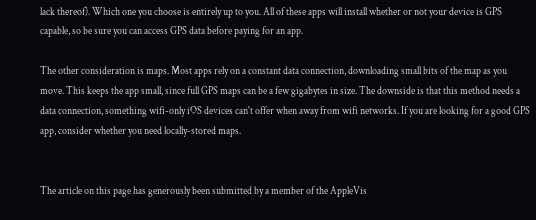lack thereof). Which one you choose is entirely up to you. All of these apps will install whether or not your device is GPS capable, so be sure you can access GPS data before paying for an app.

The other consideration is maps. Most apps rely on a constant data connection, downloading small bits of the map as you move. This keeps the app small, since full GPS maps can be a few gigabytes in size. The downside is that this method needs a data connection, something wifi-only iOS devices can't offer when away from wifi networks. If you are looking for a good GPS app, consider whether you need locally-stored maps.


The article on this page has generously been submitted by a member of the AppleVis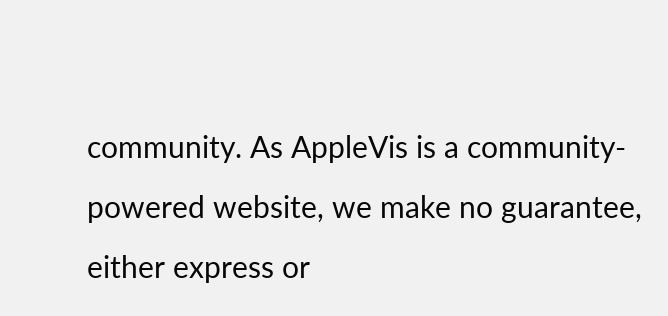community. As AppleVis is a community-powered website, we make no guarantee, either express or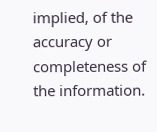implied, of the accuracy or completeness of the information.